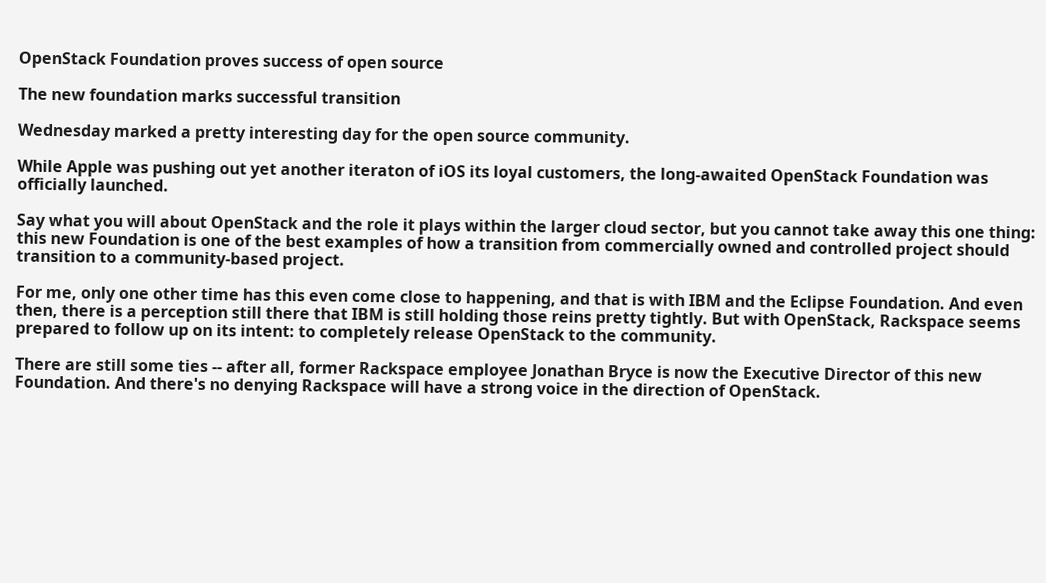OpenStack Foundation proves success of open source

The new foundation marks successful transition

Wednesday marked a pretty interesting day for the open source community.

While Apple was pushing out yet another iteraton of iOS its loyal customers, the long-awaited OpenStack Foundation was officially launched.

Say what you will about OpenStack and the role it plays within the larger cloud sector, but you cannot take away this one thing: this new Foundation is one of the best examples of how a transition from commercially owned and controlled project should transition to a community-based project.

For me, only one other time has this even come close to happening, and that is with IBM and the Eclipse Foundation. And even then, there is a perception still there that IBM is still holding those reins pretty tightly. But with OpenStack, Rackspace seems prepared to follow up on its intent: to completely release OpenStack to the community.

There are still some ties -- after all, former Rackspace employee Jonathan Bryce is now the Executive Director of this new Foundation. And there's no denying Rackspace will have a strong voice in the direction of OpenStack.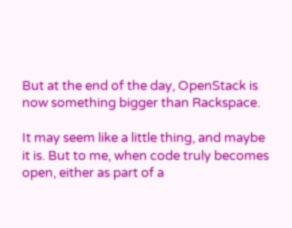But at the end of the day, OpenStack is now something bigger than Rackspace.

It may seem like a little thing, and maybe it is. But to me, when code truly becomes open, either as part of a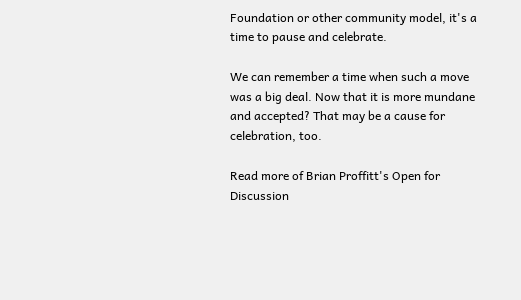Foundation or other community model, it's a time to pause and celebrate.

We can remember a time when such a move was a big deal. Now that it is more mundane and accepted? That may be a cause for celebration, too.

Read more of Brian Proffitt's Open for Discussion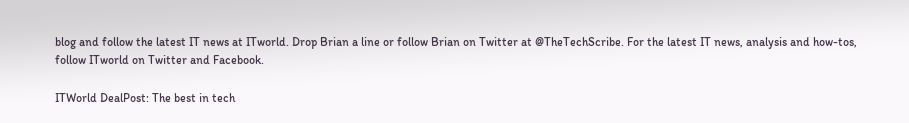blog and follow the latest IT news at ITworld. Drop Brian a line or follow Brian on Twitter at @TheTechScribe. For the latest IT news, analysis and how-tos, follow ITworld on Twitter and Facebook.

ITWorld DealPost: The best in tech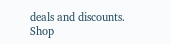deals and discounts.
Shop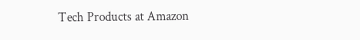Tech Products at Amazon